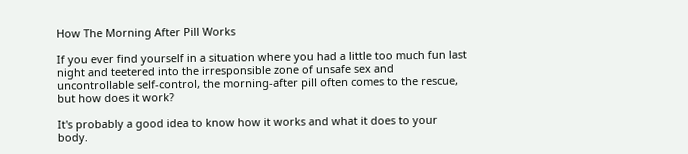How The Morning After Pill Works

If you ever find yourself in a situation where you had a little too much fun last night and teetered into the irresponsible zone of unsafe sex and uncontrollable self-control, the morning-after pill often comes to the rescue, but how does it work?

It's probably a good idea to know how it works and what it does to your body.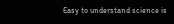Easy to understand science is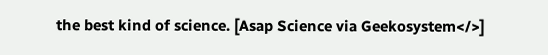the best kind of science. [Asap Science via Geekosystem</>]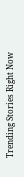Trending Stories Right Now